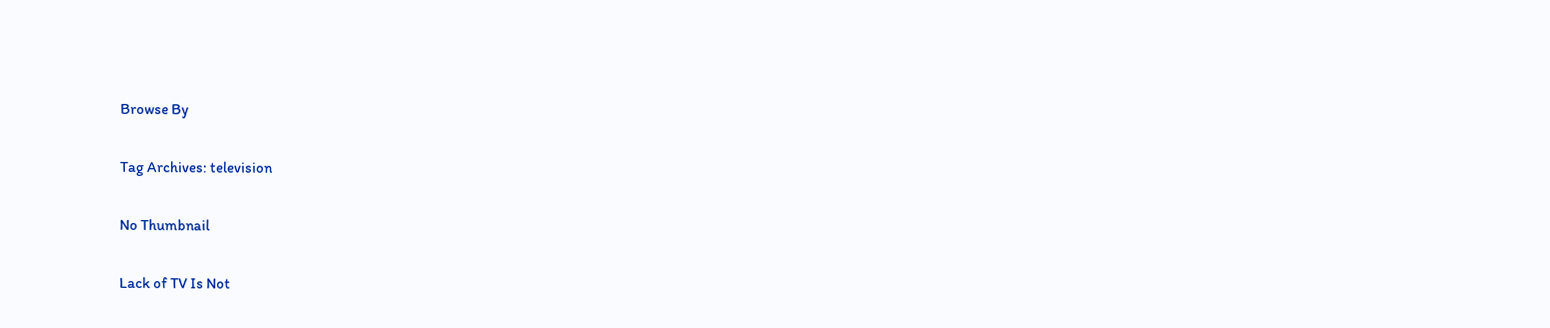Browse By

Tag Archives: television

No Thumbnail

Lack of TV Is Not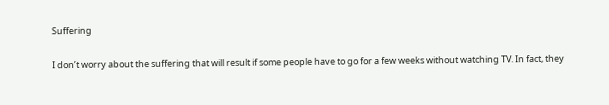Suffering

I don’t worry about the suffering that will result if some people have to go for a few weeks without watching TV. In fact, they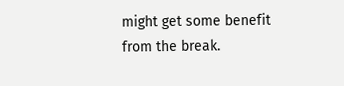might get some benefit from the break.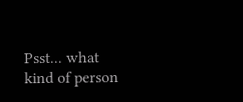Psst... what kind of person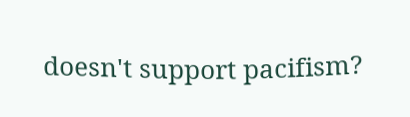doesn't support pacifism?